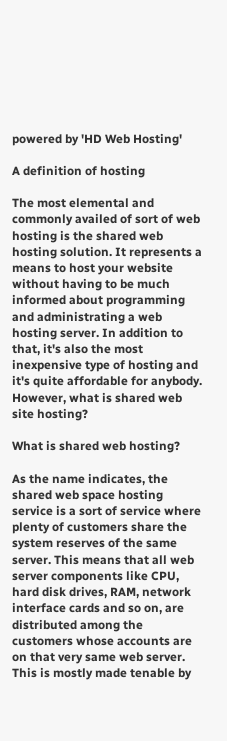powered by 'HD Web Hosting'

A definition of hosting

The most elemental and commonly availed of sort of web hosting is the shared web hosting solution. It represents a means to host your website without having to be much informed about programming and administrating a web hosting server. In addition to that, it's also the most inexpensive type of hosting and it's quite affordable for anybody. However, what is shared web site hosting?

What is shared web hosting?

As the name indicates, the shared web space hosting service is a sort of service where plenty of customers share the system reserves of the same server. This means that all web server components like CPU, hard disk drives, RAM, network interface cards and so on, are distributed among the customers whose accounts are on that very same web server. This is mostly made tenable by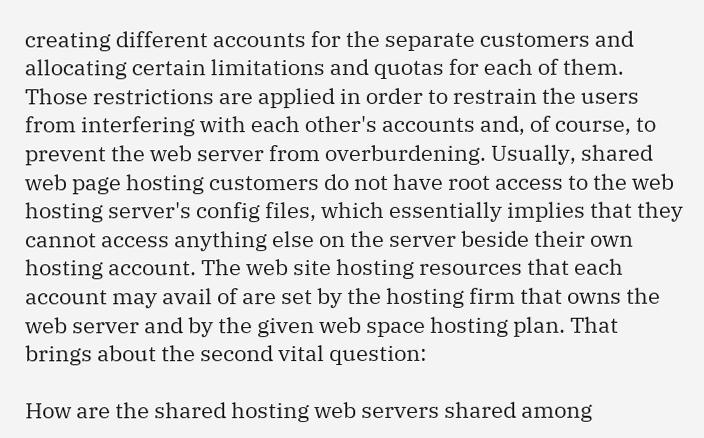creating different accounts for the separate customers and allocating certain limitations and quotas for each of them. Those restrictions are applied in order to restrain the users from interfering with each other's accounts and, of course, to prevent the web server from overburdening. Usually, shared web page hosting customers do not have root access to the web hosting server's config files, which essentially implies that they cannot access anything else on the server beside their own hosting account. The web site hosting resources that each account may avail of are set by the hosting firm that owns the web server and by the given web space hosting plan. That brings about the second vital question:

How are the shared hosting web servers shared among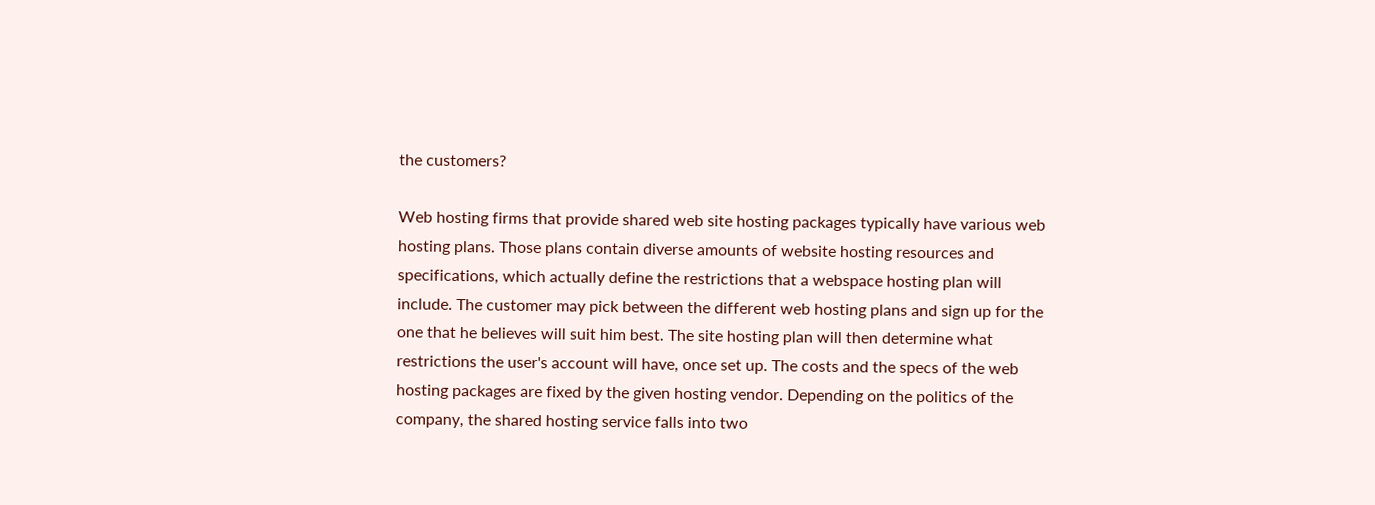the customers?

Web hosting firms that provide shared web site hosting packages typically have various web hosting plans. Those plans contain diverse amounts of website hosting resources and specifications, which actually define the restrictions that a webspace hosting plan will include. The customer may pick between the different web hosting plans and sign up for the one that he believes will suit him best. The site hosting plan will then determine what restrictions the user's account will have, once set up. The costs and the specs of the web hosting packages are fixed by the given hosting vendor. Depending on the politics of the company, the shared hosting service falls into two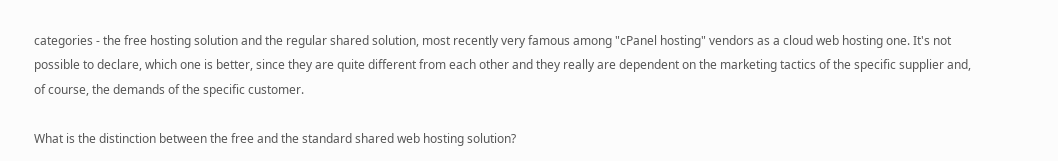categories - the free hosting solution and the regular shared solution, most recently very famous among "cPanel hosting" vendors as a cloud web hosting one. It's not possible to declare, which one is better, since they are quite different from each other and they really are dependent on the marketing tactics of the specific supplier and, of course, the demands of the specific customer.

What is the distinction between the free and the standard shared web hosting solution?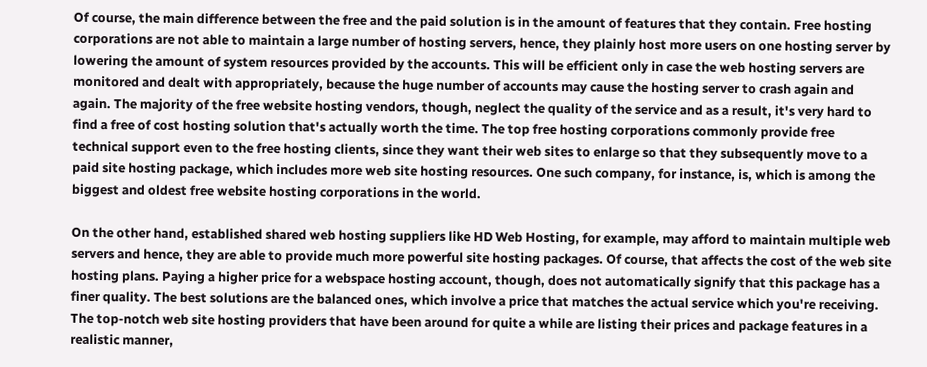Of course, the main difference between the free and the paid solution is in the amount of features that they contain. Free hosting corporations are not able to maintain a large number of hosting servers, hence, they plainly host more users on one hosting server by lowering the amount of system resources provided by the accounts. This will be efficient only in case the web hosting servers are monitored and dealt with appropriately, because the huge number of accounts may cause the hosting server to crash again and again. The majority of the free website hosting vendors, though, neglect the quality of the service and as a result, it's very hard to find a free of cost hosting solution that's actually worth the time. The top free hosting corporations commonly provide free technical support even to the free hosting clients, since they want their web sites to enlarge so that they subsequently move to a paid site hosting package, which includes more web site hosting resources. One such company, for instance, is, which is among the biggest and oldest free website hosting corporations in the world.

On the other hand, established shared web hosting suppliers like HD Web Hosting, for example, may afford to maintain multiple web servers and hence, they are able to provide much more powerful site hosting packages. Of course, that affects the cost of the web site hosting plans. Paying a higher price for a webspace hosting account, though, does not automatically signify that this package has a finer quality. The best solutions are the balanced ones, which involve a price that matches the actual service which you're receiving. The top-notch web site hosting providers that have been around for quite a while are listing their prices and package features in a realistic manner,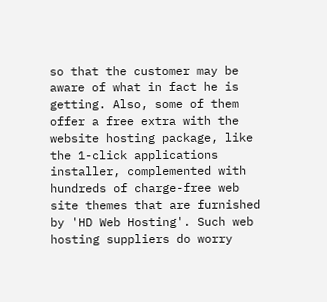so that the customer may be aware of what in fact he is getting. Also, some of them offer a free extra with the website hosting package, like the 1-click applications installer, complemented with hundreds of charge-free web site themes that are furnished by 'HD Web Hosting'. Such web hosting suppliers do worry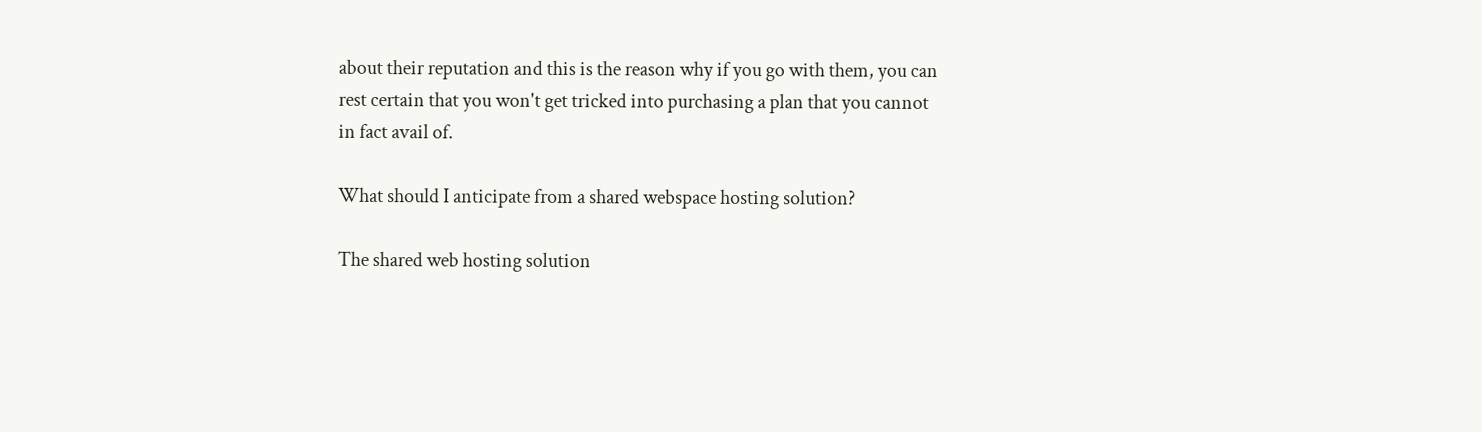about their reputation and this is the reason why if you go with them, you can rest certain that you won't get tricked into purchasing a plan that you cannot in fact avail of.

What should I anticipate from a shared webspace hosting solution?

The shared web hosting solution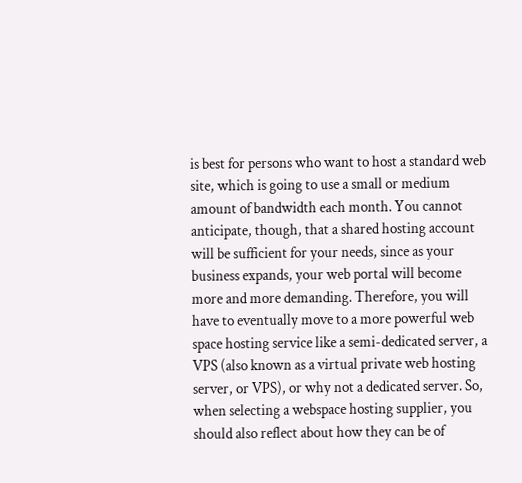is best for persons who want to host a standard web site, which is going to use a small or medium amount of bandwidth each month. You cannot anticipate, though, that a shared hosting account will be sufficient for your needs, since as your business expands, your web portal will become more and more demanding. Therefore, you will have to eventually move to a more powerful web space hosting service like a semi-dedicated server, a VPS (also known as a virtual private web hosting server, or VPS), or why not a dedicated server. So, when selecting a webspace hosting supplier, you should also reflect about how they can be of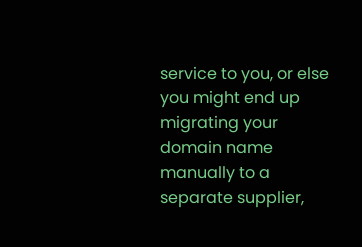service to you, or else you might end up migrating your domain name manually to a separate supplier,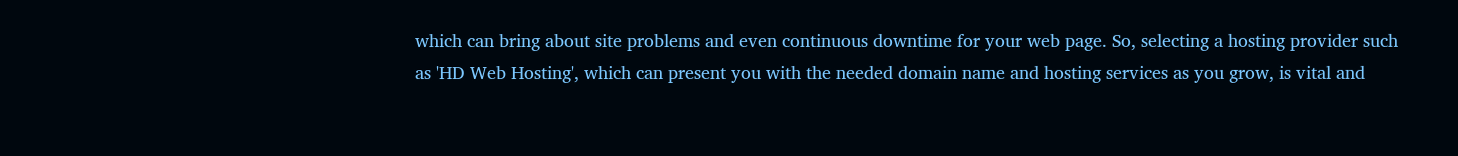which can bring about site problems and even continuous downtime for your web page. So, selecting a hosting provider such as 'HD Web Hosting', which can present you with the needed domain name and hosting services as you grow, is vital and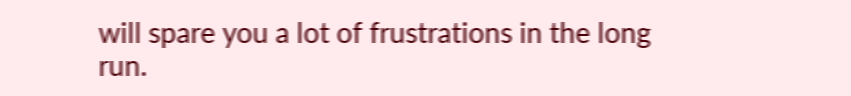will spare you a lot of frustrations in the long run.